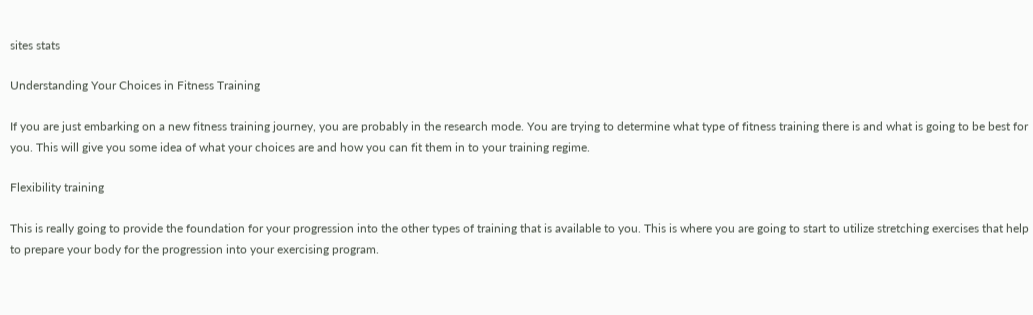sites stats

Understanding Your Choices in Fitness Training

If you are just embarking on a new fitness training journey, you are probably in the research mode. You are trying to determine what type of fitness training there is and what is going to be best for you. This will give you some idea of what your choices are and how you can fit them in to your training regime.

Flexibility training

This is really going to provide the foundation for your progression into the other types of training that is available to you. This is where you are going to start to utilize stretching exercises that help to prepare your body for the progression into your exercising program.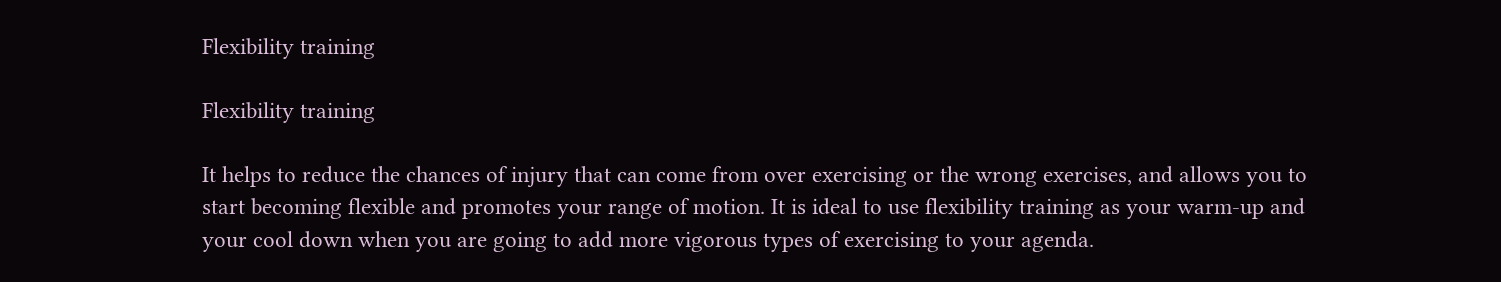Flexibility training

Flexibility training

It helps to reduce the chances of injury that can come from over exercising or the wrong exercises, and allows you to start becoming flexible and promotes your range of motion. It is ideal to use flexibility training as your warm-up and your cool down when you are going to add more vigorous types of exercising to your agenda.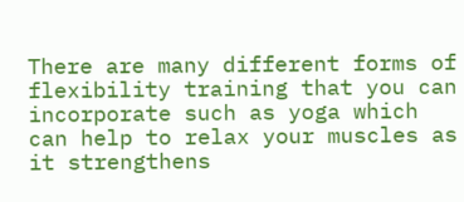There are many different forms of flexibility training that you can incorporate such as yoga which can help to relax your muscles as it strengthens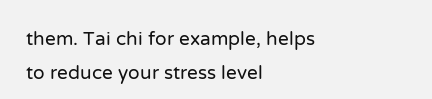them. Tai chi for example, helps to reduce your stress level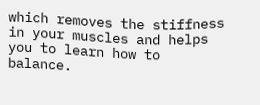which removes the stiffness in your muscles and helps you to learn how to balance.